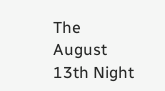The August 13th Night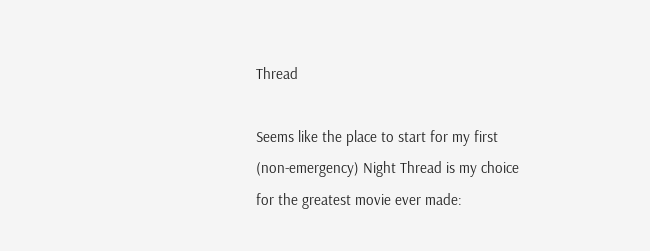Thread

Seems like the place to start for my first (non-emergency) Night Thread is my choice for the greatest movie ever made: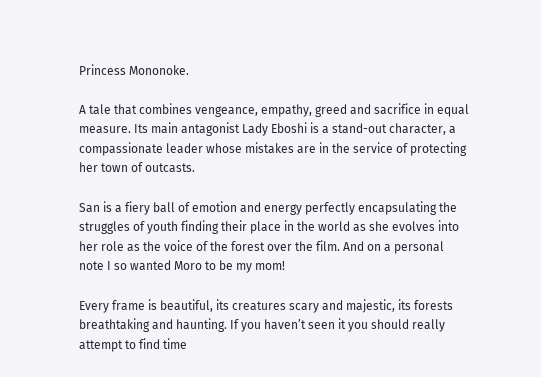Princess Mononoke.

A tale that combines vengeance, empathy, greed and sacrifice in equal measure. Its main antagonist Lady Eboshi is a stand-out character, a compassionate leader whose mistakes are in the service of protecting her town of outcasts.

San is a fiery ball of emotion and energy perfectly encapsulating the struggles of youth finding their place in the world as she evolves into her role as the voice of the forest over the film. And on a personal note I so wanted Moro to be my mom!

Every frame is beautiful, its creatures scary and majestic, its forests breathtaking and haunting. If you haven’t seen it you should really attempt to find time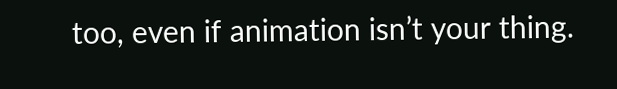too, even if animation isn’t your thing.